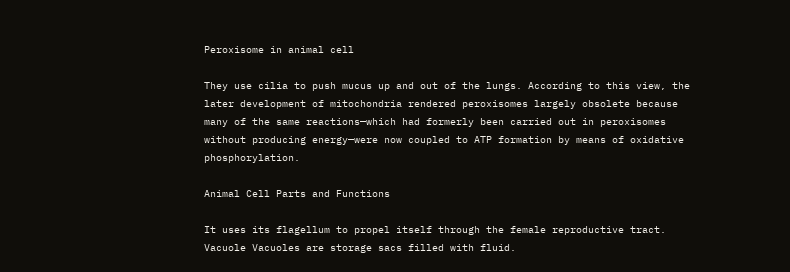Peroxisome in animal cell

They use cilia to push mucus up and out of the lungs. According to this view, the later development of mitochondria rendered peroxisomes largely obsolete because many of the same reactions—which had formerly been carried out in peroxisomes without producing energy—were now coupled to ATP formation by means of oxidative phosphorylation.

Animal Cell Parts and Functions

It uses its flagellum to propel itself through the female reproductive tract. Vacuole Vacuoles are storage sacs filled with fluid.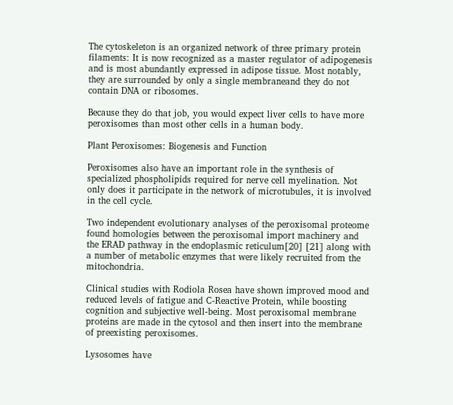The cytoskeleton is an organized network of three primary protein filaments: It is now recognized as a master regulator of adipogenesis and is most abundantly expressed in adipose tissue. Most notably, they are surrounded by only a single membraneand they do not contain DNA or ribosomes.

Because they do that job, you would expect liver cells to have more peroxisomes than most other cells in a human body.

Plant Peroxisomes: Biogenesis and Function

Peroxisomes also have an important role in the synthesis of specialized phospholipids required for nerve cell myelination. Not only does it participate in the network of microtubules, it is involved in the cell cycle.

Two independent evolutionary analyses of the peroxisomal proteome found homologies between the peroxisomal import machinery and the ERAD pathway in the endoplasmic reticulum[20] [21] along with a number of metabolic enzymes that were likely recruited from the mitochondria.

Clinical studies with Rodiola Rosea have shown improved mood and reduced levels of fatigue and C-Reactive Protein, while boosting cognition and subjective well-being. Most peroxisomal membrane proteins are made in the cytosol and then insert into the membrane of preexisting peroxisomes.

Lysosomes have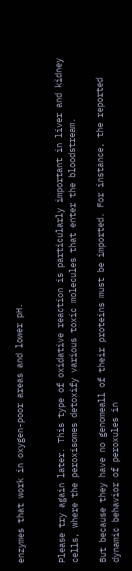enzymes that work in oxygen-poor areas and lower pH.


Please try again later. This type of oxidative reaction is particularly important in liver and kidney cells, where the peroxisomes detoxify various toxic molecules that enter the bloodstream.

But because they have no genomeall of their proteins must be imported. For instance, the reported dynamic behavior of peroxules in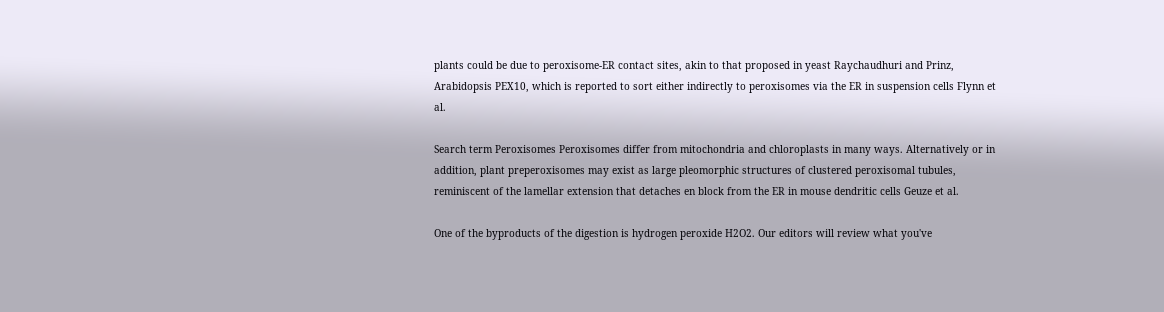plants could be due to peroxisome-ER contact sites, akin to that proposed in yeast Raychaudhuri and Prinz, Arabidopsis PEX10, which is reported to sort either indirectly to peroxisomes via the ER in suspension cells Flynn et al.

Search term Peroxisomes Peroxisomes differ from mitochondria and chloroplasts in many ways. Alternatively or in addition, plant preperoxisomes may exist as large pleomorphic structures of clustered peroxisomal tubules, reminiscent of the lamellar extension that detaches en block from the ER in mouse dendritic cells Geuze et al.

One of the byproducts of the digestion is hydrogen peroxide H2O2. Our editors will review what you've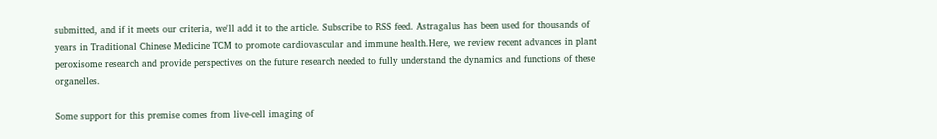submitted, and if it meets our criteria, we'll add it to the article. Subscribe to RSS feed. Astragalus has been used for thousands of years in Traditional Chinese Medicine TCM to promote cardiovascular and immune health.Here, we review recent advances in plant peroxisome research and provide perspectives on the future research needed to fully understand the dynamics and functions of these organelles.

Some support for this premise comes from live-cell imaging of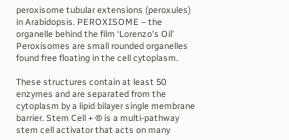peroxisome tubular extensions (peroxules) in Arabidopsis. PEROXISOME – the organelle behind the film ‘Lorenzo’s Oil’ Peroxisomes are small rounded organelles found free floating in the cell cytoplasm.

These structures contain at least 50 enzymes and are separated from the cytoplasm by a lipid bilayer single membrane barrier. Stem Cell + ® is a multi-pathway stem cell activator that acts on many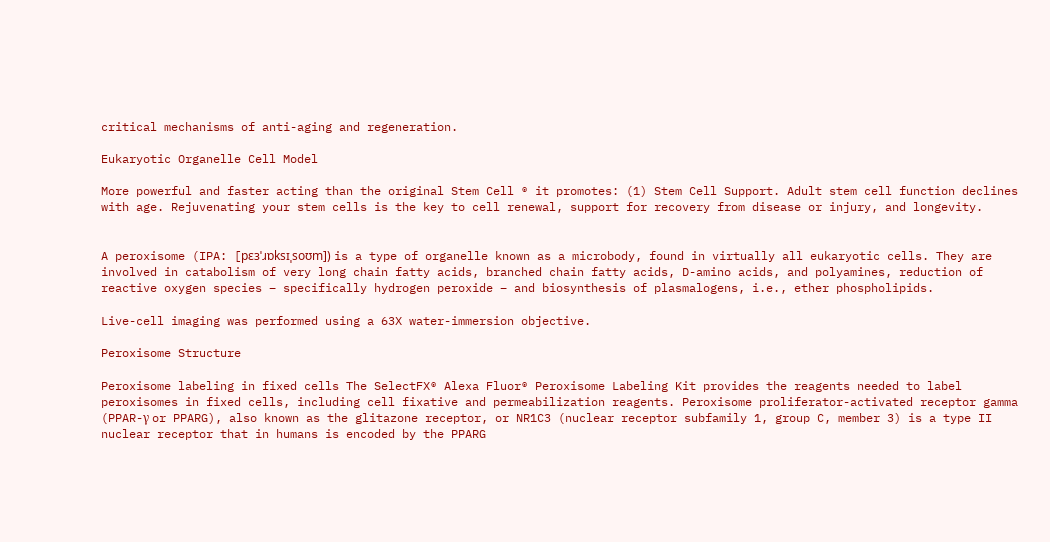critical mechanisms of anti-aging and regeneration.

Eukaryotic Organelle Cell Model

More powerful and faster acting than the original Stem Cell ® it promotes: (1) Stem Cell Support. Adult stem cell function declines with age. Rejuvenating your stem cells is the key to cell renewal, support for recovery from disease or injury, and longevity.


A peroxisome (IPA: [pɛɜˈɹɒksɪˌsoʊm]) is a type of organelle known as a microbody, found in virtually all eukaryotic cells. They are involved in catabolism of very long chain fatty acids, branched chain fatty acids, D-amino acids, and polyamines, reduction of reactive oxygen species – specifically hydrogen peroxide – and biosynthesis of plasmalogens, i.e., ether phospholipids.

Live-cell imaging was performed using a 63X water-immersion objective.

Peroxisome Structure

Peroxisome labeling in fixed cells The SelectFX® Alexa Fluor® Peroxisome Labeling Kit provides the reagents needed to label peroxisomes in fixed cells, including cell fixative and permeabilization reagents. Peroxisome proliferator-activated receptor gamma (PPAR-γ or PPARG), also known as the glitazone receptor, or NR1C3 (nuclear receptor subfamily 1, group C, member 3) is a type II nuclear receptor that in humans is encoded by the PPARG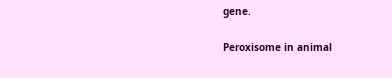gene.

Peroxisome in animal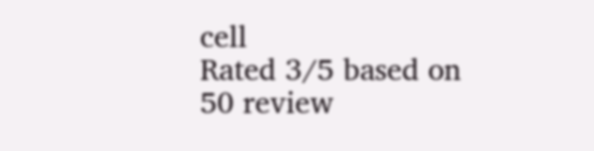cell
Rated 3/5 based on 50 review